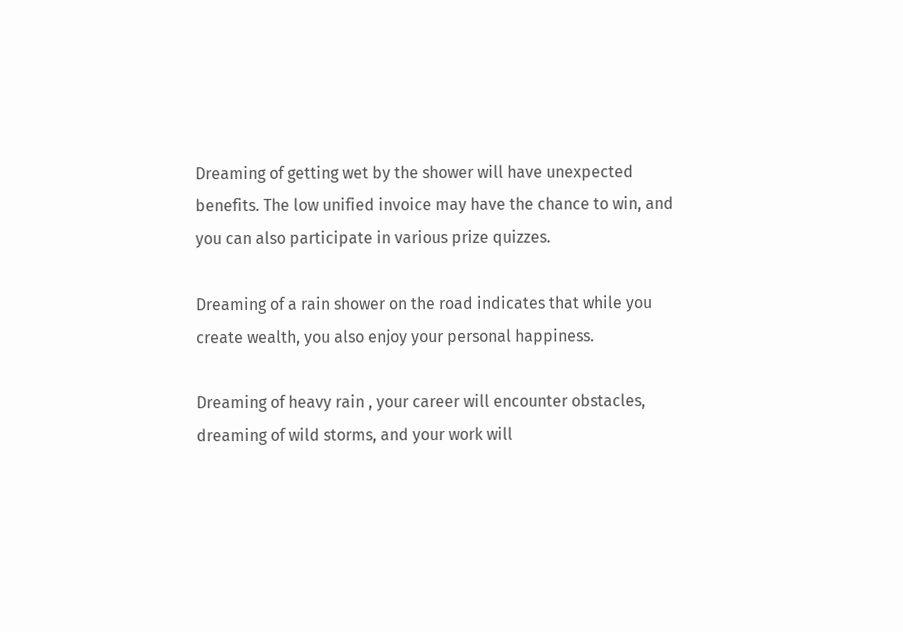Dreaming of getting wet by the shower will have unexpected benefits. The low unified invoice may have the chance to win, and you can also participate in various prize quizzes.

Dreaming of a rain shower on the road indicates that while you create wealth, you also enjoy your personal happiness.

Dreaming of heavy rain , your career will encounter obstacles, dreaming of wild storms, and your work will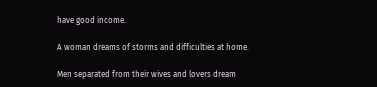have good income.

A woman dreams of storms and difficulties at home.

Men separated from their wives and lovers dream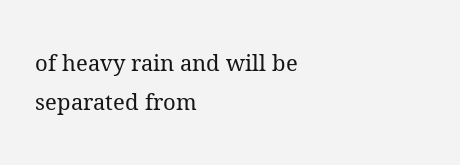of heavy rain and will be separated from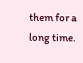them for a long time.